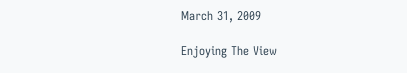March 31, 2009

Enjoying The View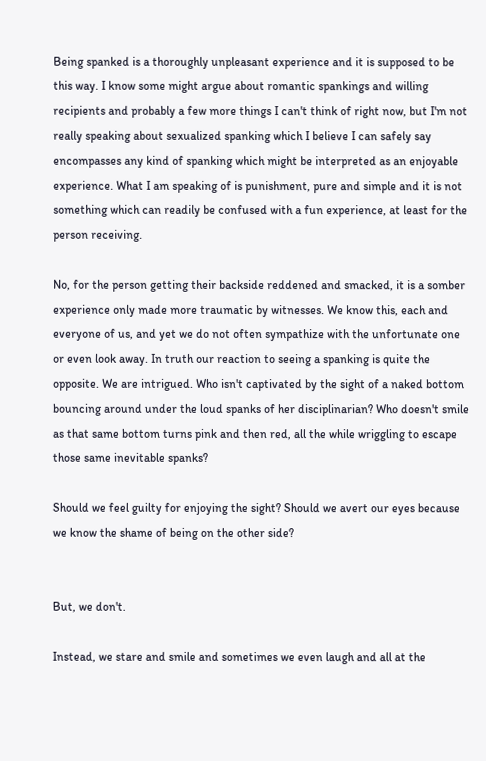Being spanked is a thoroughly unpleasant experience and it is supposed to be this way. I know some might argue about romantic spankings and willing recipients and probably a few more things I can't think of right now, but I'm not really speaking about sexualized spanking which I believe I can safely say encompasses any kind of spanking which might be interpreted as an enjoyable experience. What I am speaking of is punishment, pure and simple and it is not something which can readily be confused with a fun experience, at least for the person receiving.

No, for the person getting their backside reddened and smacked, it is a somber experience only made more traumatic by witnesses. We know this, each and everyone of us, and yet we do not often sympathize with the unfortunate one or even look away. In truth our reaction to seeing a spanking is quite the opposite. We are intrigued. Who isn't captivated by the sight of a naked bottom bouncing around under the loud spanks of her disciplinarian? Who doesn't smile as that same bottom turns pink and then red, all the while wriggling to escape those same inevitable spanks?

Should we feel guilty for enjoying the sight? Should we avert our eyes because we know the shame of being on the other side?


But, we don't.

Instead, we stare and smile and sometimes we even laugh and all at the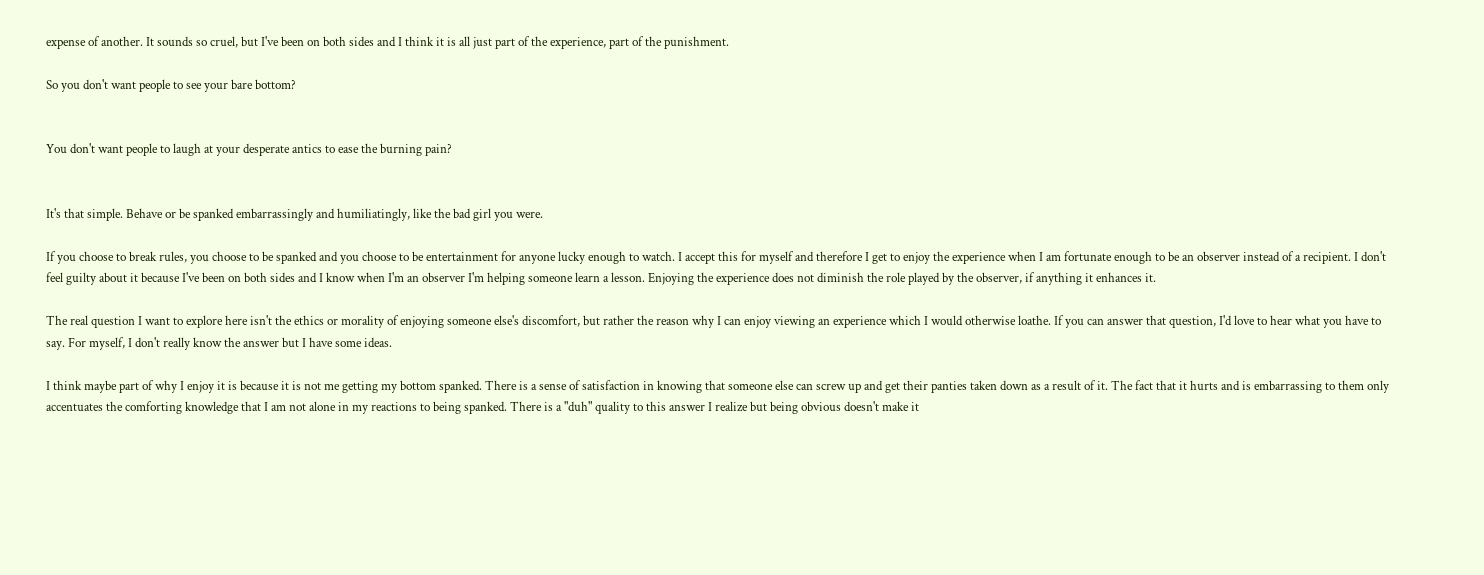expense of another. It sounds so cruel, but I've been on both sides and I think it is all just part of the experience, part of the punishment.

So you don't want people to see your bare bottom?


You don't want people to laugh at your desperate antics to ease the burning pain?


It's that simple. Behave or be spanked embarrassingly and humiliatingly, like the bad girl you were.

If you choose to break rules, you choose to be spanked and you choose to be entertainment for anyone lucky enough to watch. I accept this for myself and therefore I get to enjoy the experience when I am fortunate enough to be an observer instead of a recipient. I don't feel guilty about it because I've been on both sides and I know when I'm an observer I'm helping someone learn a lesson. Enjoying the experience does not diminish the role played by the observer, if anything it enhances it.

The real question I want to explore here isn't the ethics or morality of enjoying someone else's discomfort, but rather the reason why I can enjoy viewing an experience which I would otherwise loathe. If you can answer that question, I'd love to hear what you have to say. For myself, I don't really know the answer but I have some ideas.

I think maybe part of why I enjoy it is because it is not me getting my bottom spanked. There is a sense of satisfaction in knowing that someone else can screw up and get their panties taken down as a result of it. The fact that it hurts and is embarrassing to them only accentuates the comforting knowledge that I am not alone in my reactions to being spanked. There is a "duh" quality to this answer I realize but being obvious doesn't make it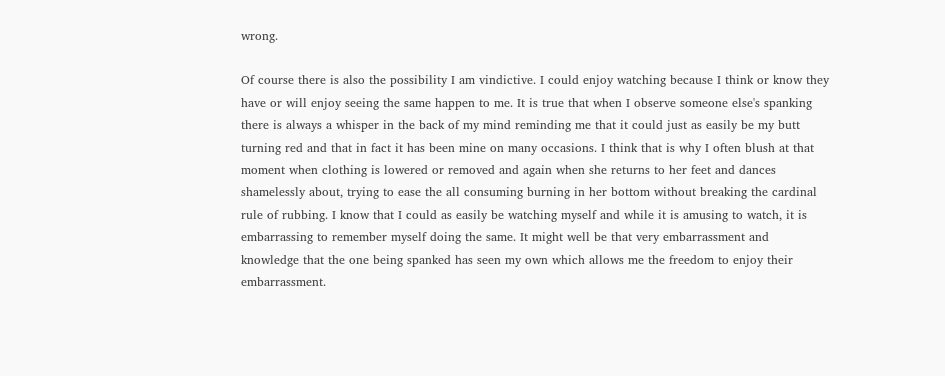wrong.

Of course there is also the possibility I am vindictive. I could enjoy watching because I think or know they have or will enjoy seeing the same happen to me. It is true that when I observe someone else's spanking there is always a whisper in the back of my mind reminding me that it could just as easily be my butt turning red and that in fact it has been mine on many occasions. I think that is why I often blush at that moment when clothing is lowered or removed and again when she returns to her feet and dances shamelessly about, trying to ease the all consuming burning in her bottom without breaking the cardinal rule of rubbing. I know that I could as easily be watching myself and while it is amusing to watch, it is embarrassing to remember myself doing the same. It might well be that very embarrassment and knowledge that the one being spanked has seen my own which allows me the freedom to enjoy their embarrassment.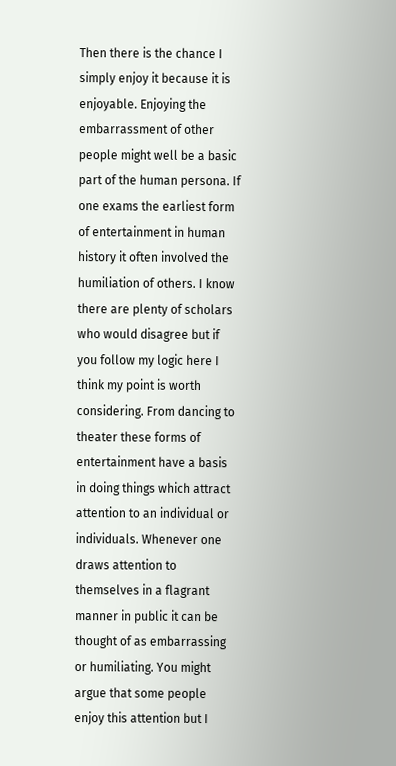Then there is the chance I simply enjoy it because it is enjoyable. Enjoying the embarrassment of other people might well be a basic part of the human persona. If one exams the earliest form of entertainment in human history it often involved the humiliation of others. I know there are plenty of scholars who would disagree but if you follow my logic here I think my point is worth considering. From dancing to theater these forms of entertainment have a basis in doing things which attract attention to an individual or individuals. Whenever one draws attention to themselves in a flagrant manner in public it can be thought of as embarrassing or humiliating. You might argue that some people enjoy this attention but I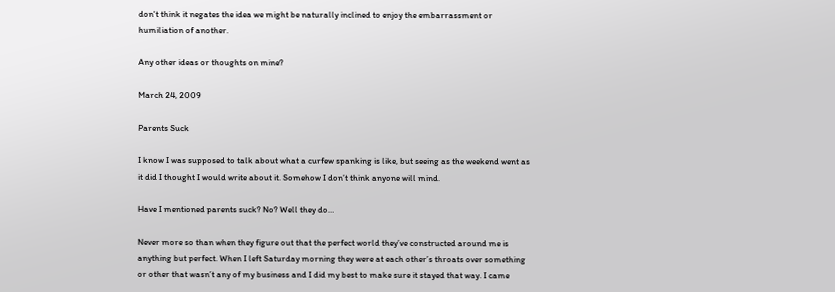don't think it negates the idea we might be naturally inclined to enjoy the embarrassment or humiliation of another.

Any other ideas or thoughts on mine?

March 24, 2009

Parents Suck

I know I was supposed to talk about what a curfew spanking is like, but seeing as the weekend went as it did I thought I would write about it. Somehow I don’t think anyone will mind.

Have I mentioned parents suck? No? Well they do…

Never more so than when they figure out that the perfect world they’ve constructed around me is anything but perfect. When I left Saturday morning they were at each other’s throats over something or other that wasn’t any of my business and I did my best to make sure it stayed that way. I came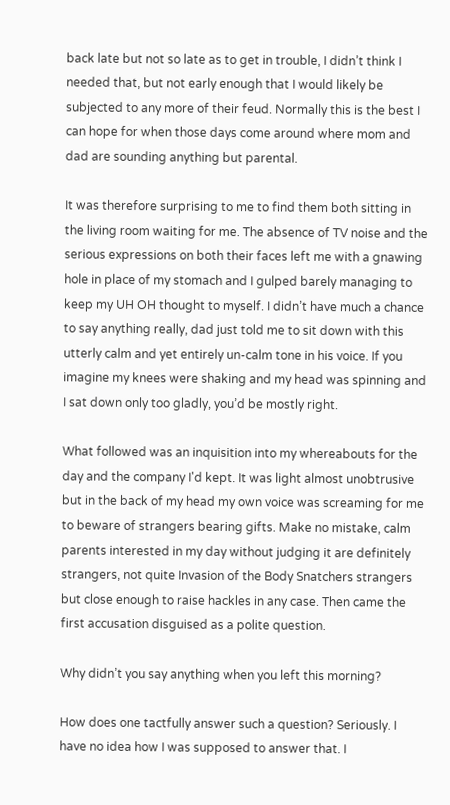back late but not so late as to get in trouble, I didn’t think I needed that, but not early enough that I would likely be subjected to any more of their feud. Normally this is the best I can hope for when those days come around where mom and dad are sounding anything but parental.

It was therefore surprising to me to find them both sitting in the living room waiting for me. The absence of TV noise and the serious expressions on both their faces left me with a gnawing hole in place of my stomach and I gulped barely managing to keep my UH OH thought to myself. I didn’t have much a chance to say anything really, dad just told me to sit down with this utterly calm and yet entirely un-calm tone in his voice. If you imagine my knees were shaking and my head was spinning and I sat down only too gladly, you’d be mostly right.

What followed was an inquisition into my whereabouts for the day and the company I'd kept. It was light almost unobtrusive but in the back of my head my own voice was screaming for me to beware of strangers bearing gifts. Make no mistake, calm parents interested in my day without judging it are definitely strangers, not quite Invasion of the Body Snatchers strangers but close enough to raise hackles in any case. Then came the first accusation disguised as a polite question.

Why didn’t you say anything when you left this morning?

How does one tactfully answer such a question? Seriously. I have no idea how I was supposed to answer that. I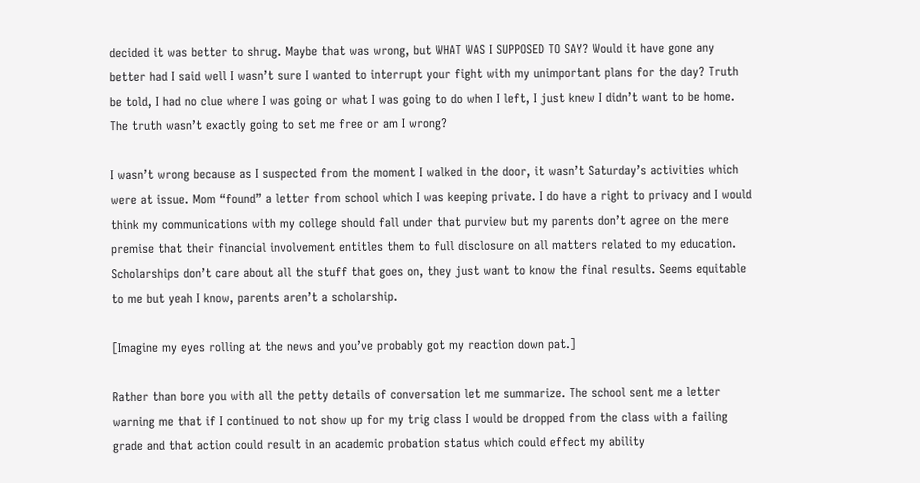decided it was better to shrug. Maybe that was wrong, but WHAT WAS I SUPPOSED TO SAY? Would it have gone any better had I said well I wasn’t sure I wanted to interrupt your fight with my unimportant plans for the day? Truth be told, I had no clue where I was going or what I was going to do when I left, I just knew I didn’t want to be home. The truth wasn’t exactly going to set me free or am I wrong?

I wasn’t wrong because as I suspected from the moment I walked in the door, it wasn’t Saturday’s activities which were at issue. Mom “found” a letter from school which I was keeping private. I do have a right to privacy and I would think my communications with my college should fall under that purview but my parents don’t agree on the mere premise that their financial involvement entitles them to full disclosure on all matters related to my education. Scholarships don’t care about all the stuff that goes on, they just want to know the final results. Seems equitable to me but yeah I know, parents aren’t a scholarship.

[Imagine my eyes rolling at the news and you’ve probably got my reaction down pat.]

Rather than bore you with all the petty details of conversation let me summarize. The school sent me a letter warning me that if I continued to not show up for my trig class I would be dropped from the class with a failing grade and that action could result in an academic probation status which could effect my ability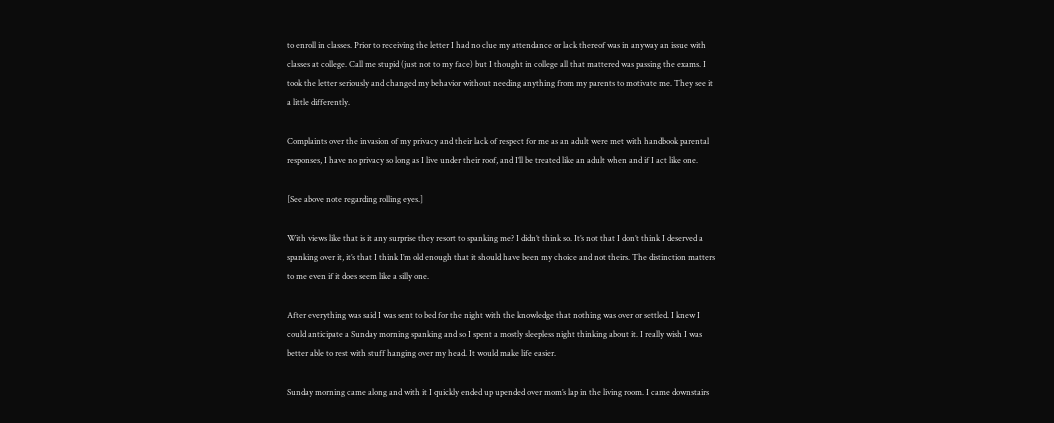to enroll in classes. Prior to receiving the letter I had no clue my attendance or lack thereof was in anyway an issue with classes at college. Call me stupid (just not to my face) but I thought in college all that mattered was passing the exams. I took the letter seriously and changed my behavior without needing anything from my parents to motivate me. They see it a little differently.

Complaints over the invasion of my privacy and their lack of respect for me as an adult were met with handbook parental responses, I have no privacy so long as I live under their roof, and I’ll be treated like an adult when and if I act like one.

[See above note regarding rolling eyes.]

With views like that is it any surprise they resort to spanking me? I didn’t think so. It’s not that I don’t think I deserved a spanking over it, it’s that I think I’m old enough that it should have been my choice and not theirs. The distinction matters to me even if it does seem like a silly one.

After everything was said I was sent to bed for the night with the knowledge that nothing was over or settled. I knew I could anticipate a Sunday morning spanking and so I spent a mostly sleepless night thinking about it. I really wish I was better able to rest with stuff hanging over my head. It would make life easier.

Sunday morning came along and with it I quickly ended up upended over mom’s lap in the living room. I came downstairs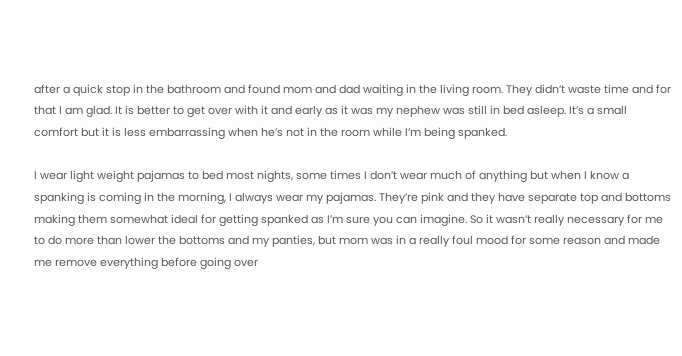after a quick stop in the bathroom and found mom and dad waiting in the living room. They didn’t waste time and for that I am glad. It is better to get over with it and early as it was my nephew was still in bed asleep. It’s a small comfort but it is less embarrassing when he’s not in the room while I’m being spanked.

I wear light weight pajamas to bed most nights, some times I don’t wear much of anything but when I know a spanking is coming in the morning, I always wear my pajamas. They’re pink and they have separate top and bottoms making them somewhat ideal for getting spanked as I’m sure you can imagine. So it wasn’t really necessary for me to do more than lower the bottoms and my panties, but mom was in a really foul mood for some reason and made me remove everything before going over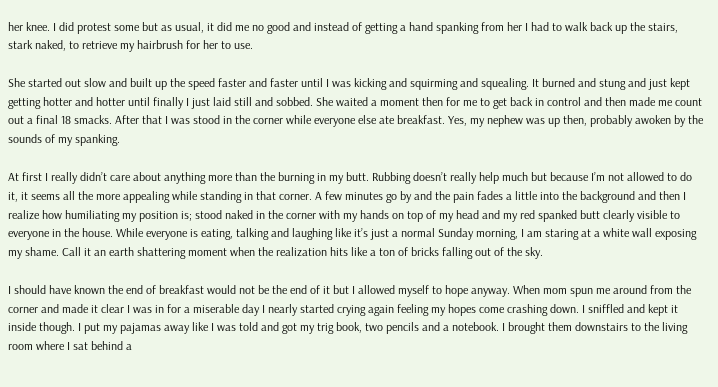her knee. I did protest some but as usual, it did me no good and instead of getting a hand spanking from her I had to walk back up the stairs, stark naked, to retrieve my hairbrush for her to use.

She started out slow and built up the speed faster and faster until I was kicking and squirming and squealing. It burned and stung and just kept getting hotter and hotter until finally I just laid still and sobbed. She waited a moment then for me to get back in control and then made me count out a final 18 smacks. After that I was stood in the corner while everyone else ate breakfast. Yes, my nephew was up then, probably awoken by the sounds of my spanking.

At first I really didn’t care about anything more than the burning in my butt. Rubbing doesn’t really help much but because I’m not allowed to do it, it seems all the more appealing while standing in that corner. A few minutes go by and the pain fades a little into the background and then I realize how humiliating my position is; stood naked in the corner with my hands on top of my head and my red spanked butt clearly visible to everyone in the house. While everyone is eating, talking and laughing like it’s just a normal Sunday morning, I am staring at a white wall exposing my shame. Call it an earth shattering moment when the realization hits like a ton of bricks falling out of the sky.

I should have known the end of breakfast would not be the end of it but I allowed myself to hope anyway. When mom spun me around from the corner and made it clear I was in for a miserable day I nearly started crying again feeling my hopes come crashing down. I sniffled and kept it inside though. I put my pajamas away like I was told and got my trig book, two pencils and a notebook. I brought them downstairs to the living room where I sat behind a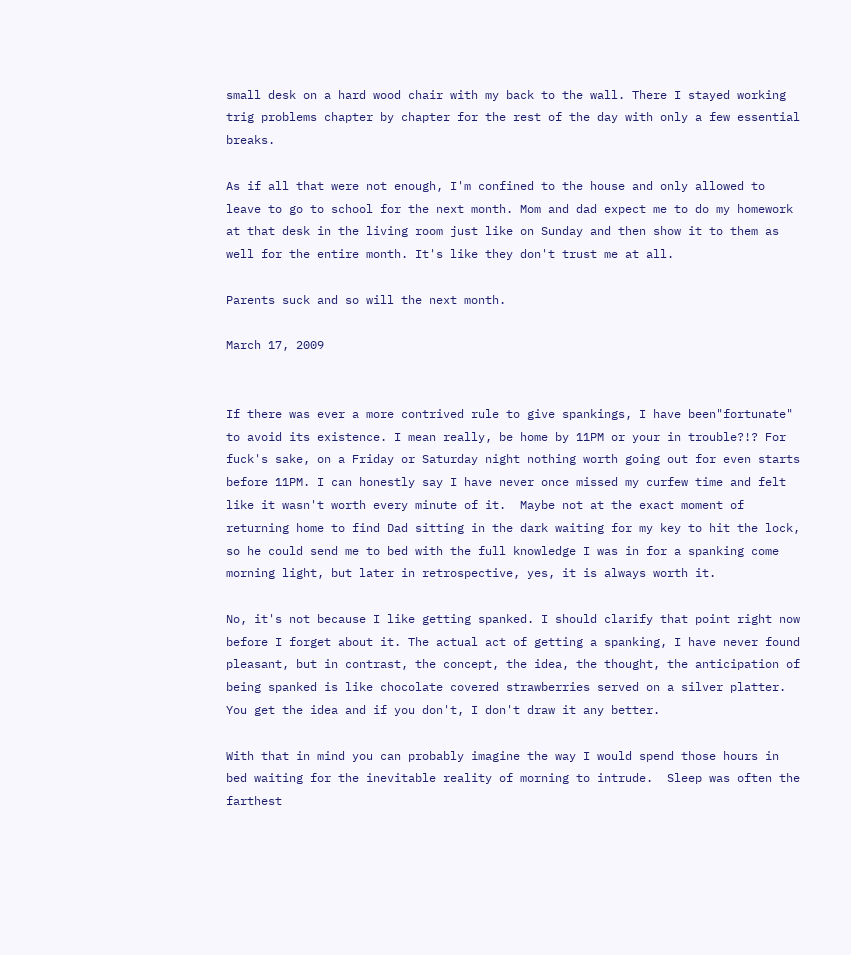small desk on a hard wood chair with my back to the wall. There I stayed working trig problems chapter by chapter for the rest of the day with only a few essential breaks.

As if all that were not enough, I'm confined to the house and only allowed to leave to go to school for the next month. Mom and dad expect me to do my homework at that desk in the living room just like on Sunday and then show it to them as well for the entire month. It's like they don't trust me at all.

Parents suck and so will the next month.

March 17, 2009


If there was ever a more contrived rule to give spankings, I have been"fortunate" to avoid its existence. I mean really, be home by 11PM or your in trouble?!? For fuck's sake, on a Friday or Saturday night nothing worth going out for even starts before 11PM. I can honestly say I have never once missed my curfew time and felt like it wasn't worth every minute of it.  Maybe not at the exact moment of returning home to find Dad sitting in the dark waiting for my key to hit the lock, so he could send me to bed with the full knowledge I was in for a spanking come morning light, but later in retrospective, yes, it is always worth it.

No, it's not because I like getting spanked. I should clarify that point right now before I forget about it. The actual act of getting a spanking, I have never found pleasant, but in contrast, the concept, the idea, the thought, the anticipation of being spanked is like chocolate covered strawberries served on a silver platter. You get the idea and if you don't, I don't draw it any better.

With that in mind you can probably imagine the way I would spend those hours in bed waiting for the inevitable reality of morning to intrude.  Sleep was often the farthest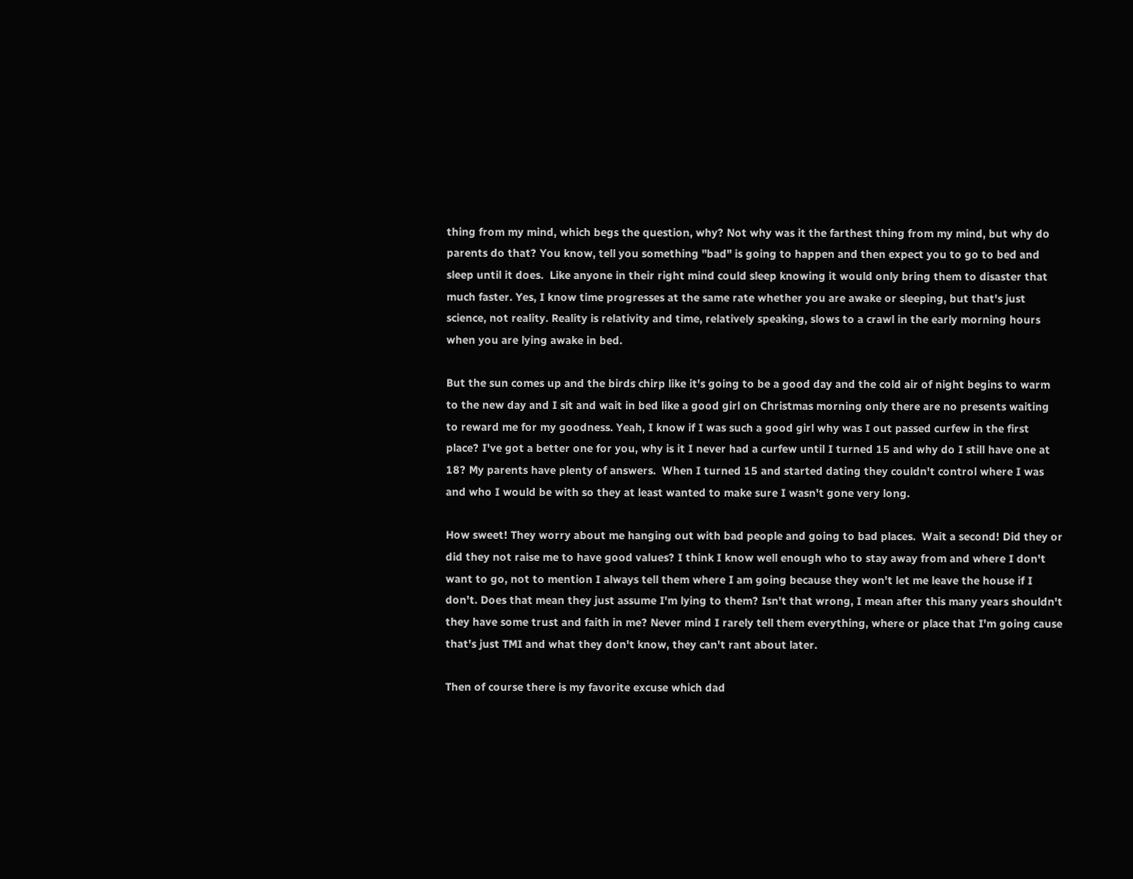thing from my mind, which begs the question, why? Not why was it the farthest thing from my mind, but why do parents do that? You know, tell you something "bad" is going to happen and then expect you to go to bed and sleep until it does.  Like anyone in their right mind could sleep knowing it would only bring them to disaster that much faster. Yes, I know time progresses at the same rate whether you are awake or sleeping, but that's just science, not reality. Reality is relativity and time, relatively speaking, slows to a crawl in the early morning hours when you are lying awake in bed.

But the sun comes up and the birds chirp like it's going to be a good day and the cold air of night begins to warm to the new day and I sit and wait in bed like a good girl on Christmas morning only there are no presents waiting to reward me for my goodness. Yeah, I know if I was such a good girl why was I out passed curfew in the first place? I've got a better one for you, why is it I never had a curfew until I turned 15 and why do I still have one at 18? My parents have plenty of answers.  When I turned 15 and started dating they couldn't control where I was and who I would be with so they at least wanted to make sure I wasn't gone very long.

How sweet! They worry about me hanging out with bad people and going to bad places.  Wait a second! Did they or did they not raise me to have good values? I think I know well enough who to stay away from and where I don't want to go, not to mention I always tell them where I am going because they won't let me leave the house if I don't. Does that mean they just assume I'm lying to them? Isn't that wrong, I mean after this many years shouldn't they have some trust and faith in me? Never mind I rarely tell them everything, where or place that I'm going cause that's just TMI and what they don't know, they can't rant about later.

Then of course there is my favorite excuse which dad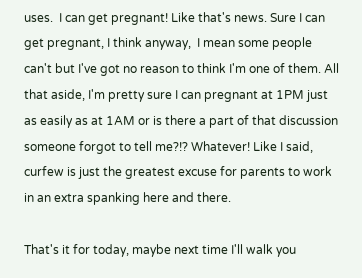uses.  I can get pregnant! Like that's news. Sure I can get pregnant, I think anyway,  I mean some people can't but I've got no reason to think I'm one of them. All that aside, I'm pretty sure I can pregnant at 1PM just as easily as at 1AM or is there a part of that discussion someone forgot to tell me?!? Whatever! Like I said, curfew is just the greatest excuse for parents to work in an extra spanking here and there.

That's it for today, maybe next time I'll walk you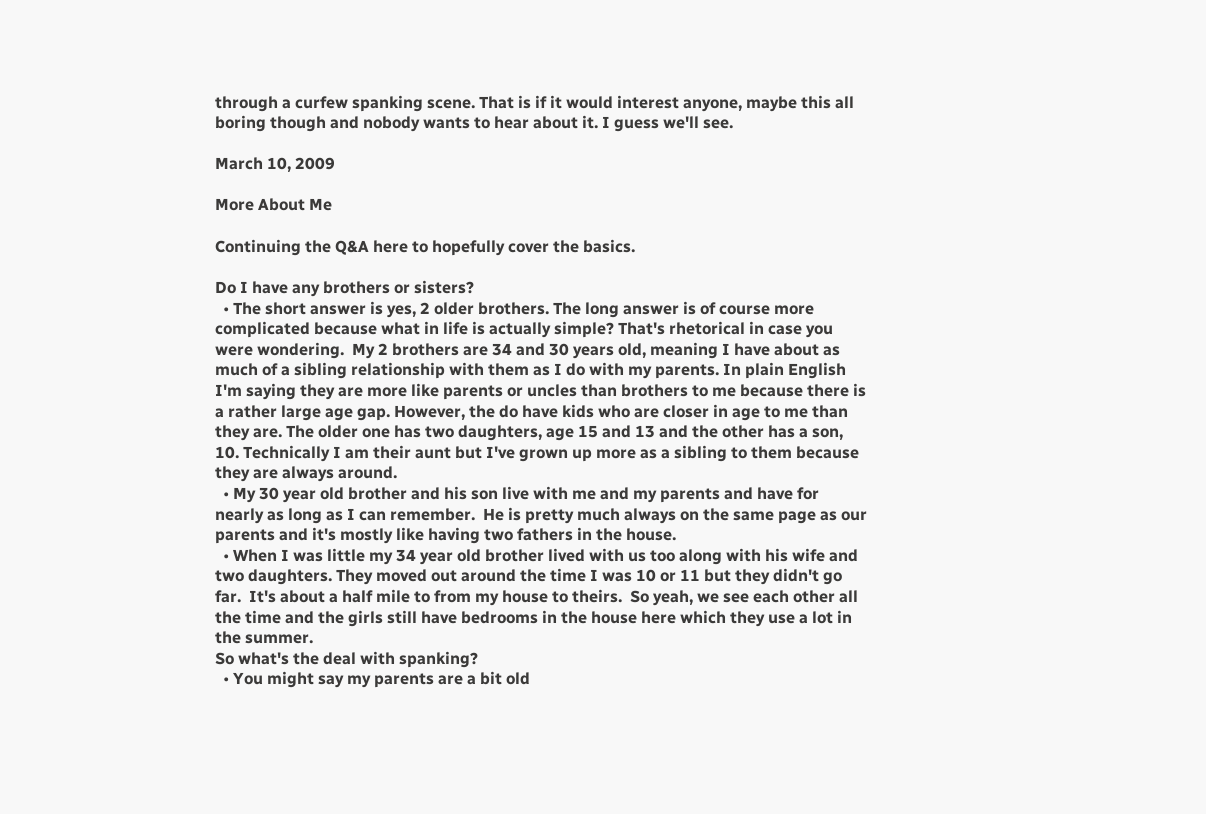through a curfew spanking scene. That is if it would interest anyone, maybe this all boring though and nobody wants to hear about it. I guess we'll see.

March 10, 2009

More About Me

Continuing the Q&A here to hopefully cover the basics.

Do I have any brothers or sisters?
  • The short answer is yes, 2 older brothers. The long answer is of course more complicated because what in life is actually simple? That's rhetorical in case you were wondering.  My 2 brothers are 34 and 30 years old, meaning I have about as much of a sibling relationship with them as I do with my parents. In plain English I'm saying they are more like parents or uncles than brothers to me because there is a rather large age gap. However, the do have kids who are closer in age to me than they are. The older one has two daughters, age 15 and 13 and the other has a son, 10. Technically I am their aunt but I've grown up more as a sibling to them because they are always around.
  • My 30 year old brother and his son live with me and my parents and have for nearly as long as I can remember.  He is pretty much always on the same page as our parents and it's mostly like having two fathers in the house.
  • When I was little my 34 year old brother lived with us too along with his wife and two daughters. They moved out around the time I was 10 or 11 but they didn't go far.  It's about a half mile to from my house to theirs.  So yeah, we see each other all the time and the girls still have bedrooms in the house here which they use a lot in the summer.
So what's the deal with spanking?
  • You might say my parents are a bit old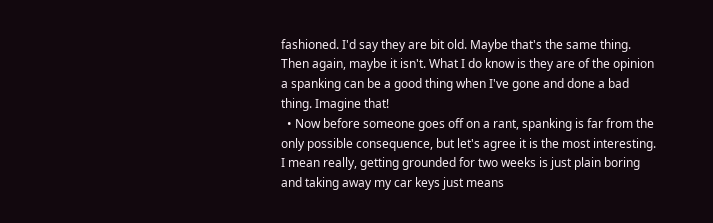fashioned. I'd say they are bit old. Maybe that's the same thing. Then again, maybe it isn't. What I do know is they are of the opinion a spanking can be a good thing when I've gone and done a bad thing. Imagine that!
  • Now before someone goes off on a rant, spanking is far from the only possible consequence, but let's agree it is the most interesting. I mean really, getting grounded for two weeks is just plain boring and taking away my car keys just means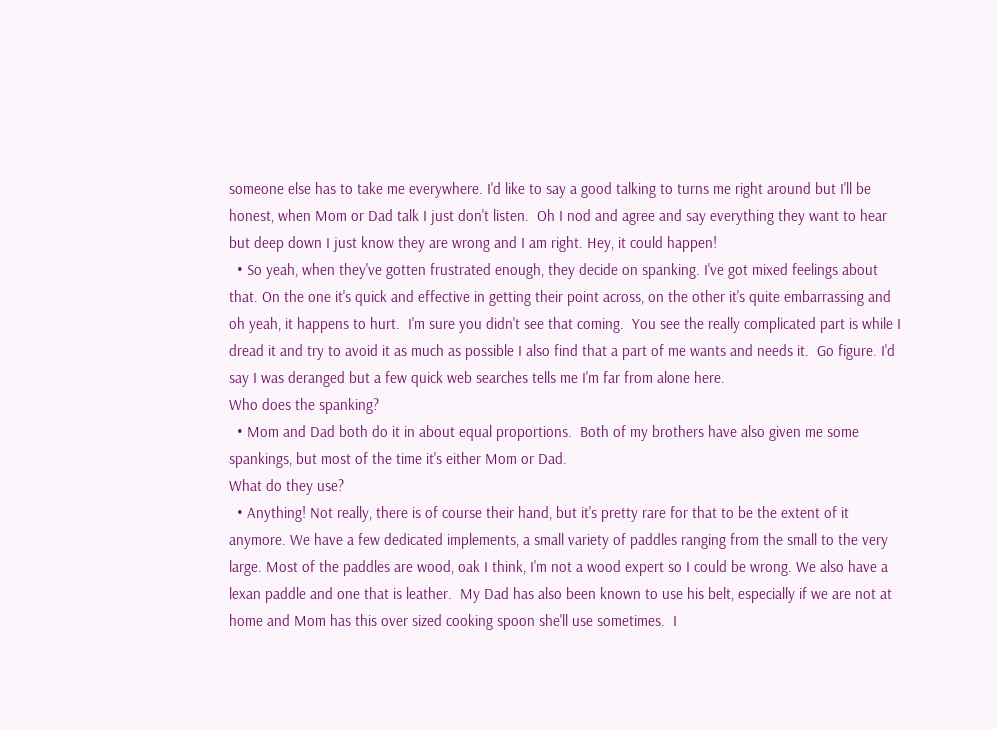someone else has to take me everywhere. I'd like to say a good talking to turns me right around but I'll be honest, when Mom or Dad talk I just don't listen.  Oh I nod and agree and say everything they want to hear but deep down I just know they are wrong and I am right. Hey, it could happen!
  • So yeah, when they've gotten frustrated enough, they decide on spanking. I've got mixed feelings about that. On the one it's quick and effective in getting their point across, on the other it's quite embarrassing and oh yeah, it happens to hurt.  I'm sure you didn't see that coming.  You see the really complicated part is while I dread it and try to avoid it as much as possible I also find that a part of me wants and needs it.  Go figure. I'd say I was deranged but a few quick web searches tells me I'm far from alone here.
Who does the spanking?
  • Mom and Dad both do it in about equal proportions.  Both of my brothers have also given me some spankings, but most of the time it's either Mom or Dad.
What do they use?
  • Anything! Not really, there is of course their hand, but it's pretty rare for that to be the extent of it anymore. We have a few dedicated implements, a small variety of paddles ranging from the small to the very large. Most of the paddles are wood, oak I think, I'm not a wood expert so I could be wrong. We also have a lexan paddle and one that is leather.  My Dad has also been known to use his belt, especially if we are not at home and Mom has this over sized cooking spoon she'll use sometimes.  I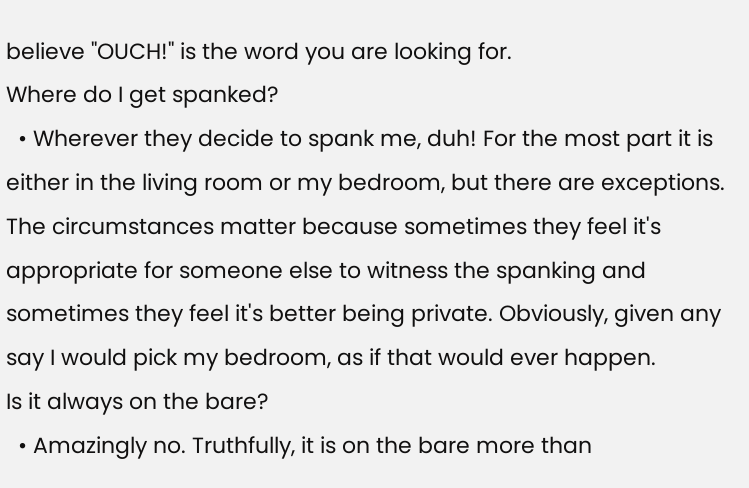believe "OUCH!" is the word you are looking for.
Where do I get spanked?
  • Wherever they decide to spank me, duh! For the most part it is either in the living room or my bedroom, but there are exceptions.  The circumstances matter because sometimes they feel it's appropriate for someone else to witness the spanking and sometimes they feel it's better being private. Obviously, given any say I would pick my bedroom, as if that would ever happen.
Is it always on the bare?
  • Amazingly no. Truthfully, it is on the bare more than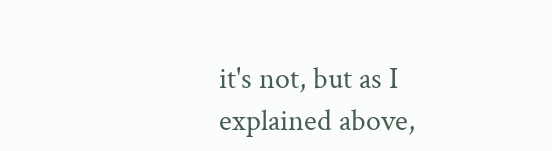it's not, but as I explained above,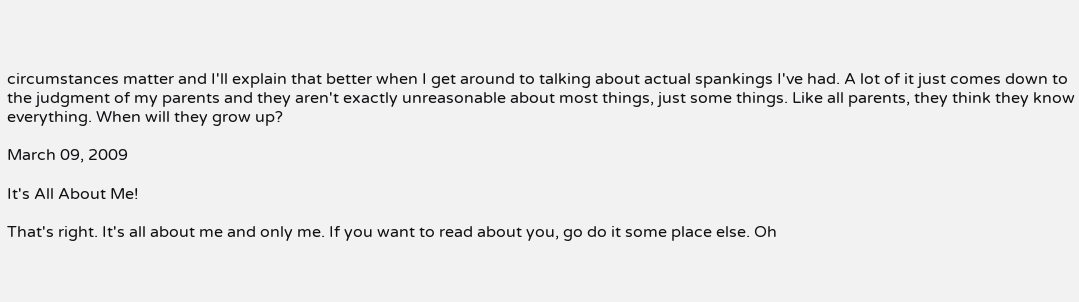circumstances matter and I'll explain that better when I get around to talking about actual spankings I've had. A lot of it just comes down to the judgment of my parents and they aren't exactly unreasonable about most things, just some things. Like all parents, they think they know everything. When will they grow up?

March 09, 2009

It's All About Me!

That's right. It's all about me and only me. If you want to read about you, go do it some place else. Oh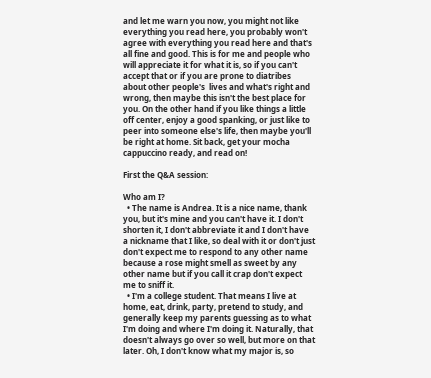and let me warn you now, you might not like everything you read here, you probably won't agree with everything you read here and that's all fine and good. This is for me and people who will appreciate it for what it is, so if you can't accept that or if you are prone to diatribes about other people's  lives and what's right and wrong, then maybe this isn't the best place for you. On the other hand if you like things a little off center, enjoy a good spanking, or just like to peer into someone else's life, then maybe you'll be right at home. Sit back, get your mocha cappuccino ready, and read on!

First the Q&A session:

Who am I?
  • The name is Andrea. It is a nice name, thank you, but it's mine and you can't have it. I don't shorten it, I don't abbreviate it and I don't have a nickname that I like, so deal with it or don't just don't expect me to respond to any other name because a rose might smell as sweet by any other name but if you call it crap don't expect me to sniff it.
  • I'm a college student. That means I live at home, eat, drink, party, pretend to study, and generally keep my parents guessing as to what I'm doing and where I'm doing it. Naturally, that doesn't always go over so well, but more on that later. Oh, I don't know what my major is, so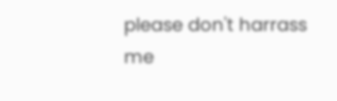please don't harrass me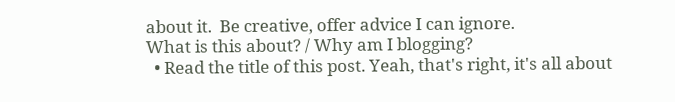about it.  Be creative, offer advice I can ignore.
What is this about? / Why am I blogging?
  • Read the title of this post. Yeah, that's right, it's all about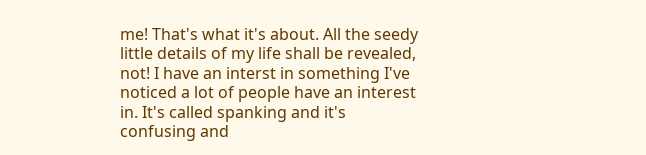me! That's what it's about. All the seedy little details of my life shall be revealed, not! I have an interst in something I've noticed a lot of people have an interest in. It's called spanking and it's confusing and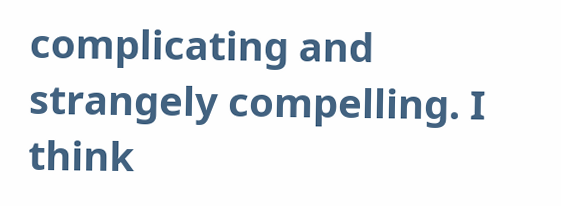complicating and strangely compelling. I think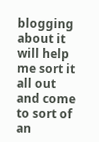blogging about it will help me sort it all out and come to sort of an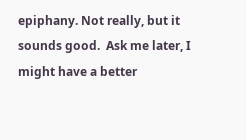epiphany. Not really, but it sounds good.  Ask me later, I might have a better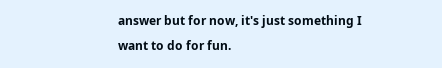answer but for now, it's just something I want to do for fun.